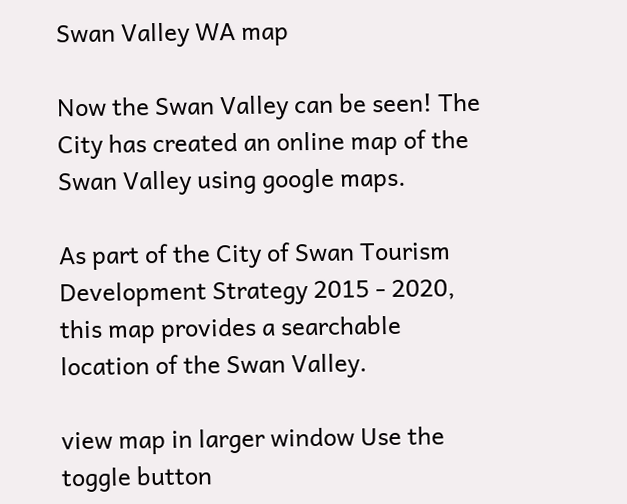Swan Valley WA map

Now the Swan Valley can be seen! The City has created an online map of the Swan Valley using google maps.

As part of the City of Swan Tourism Development Strategy 2015 - 2020, this map provides a searchable location of the Swan Valley.

view map in larger window Use the toggle button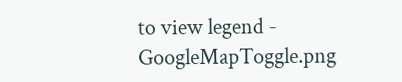to view legend - GoogleMapToggle.png